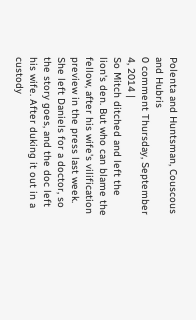Polenta and Huntsman, Couscous and Hubris
0 comment Thursday, September 4, 2014 |
So Mitch ditched and left the lion's den. But who can blame the fellow, after his wife's vilification preview in the press last week. She left Daniels for a doctor, so the story goes, and the doc left his wife. After duking it out in a custody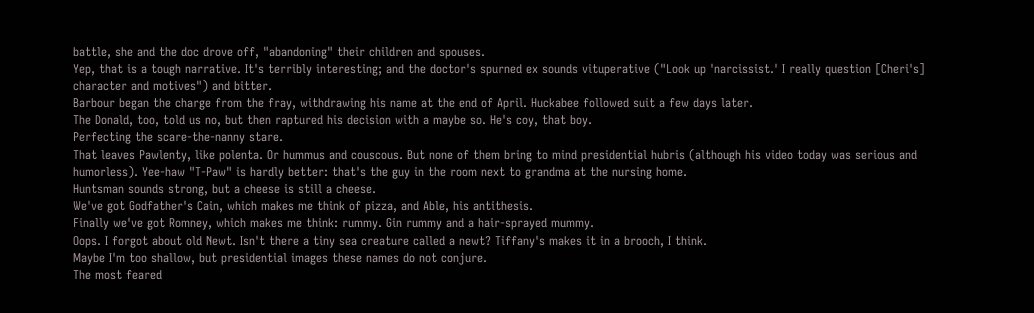battle, she and the doc drove off, "abandoning" their children and spouses.
Yep, that is a tough narrative. It's terribly interesting; and the doctor's spurned ex sounds vituperative ("Look up 'narcissist.' I really question [Cheri's] character and motives") and bitter.
Barbour began the charge from the fray, withdrawing his name at the end of April. Huckabee followed suit a few days later.
The Donald, too, told us no, but then raptured his decision with a maybe so. He's coy, that boy.
Perfecting the scare-the-nanny stare.
That leaves Pawlenty, like polenta. Or hummus and couscous. But none of them bring to mind presidential hubris (although his video today was serious and humorless). Yee-haw "T-Paw" is hardly better: that's the guy in the room next to grandma at the nursing home.
Huntsman sounds strong, but a cheese is still a cheese.
We've got Godfather's Cain, which makes me think of pizza, and Able, his antithesis.
Finally we've got Romney, which makes me think: rummy. Gin rummy and a hair-sprayed mummy.
Oops. I forgot about old Newt. Isn't there a tiny sea creature called a newt? Tiffany's makes it in a brooch, I think.
Maybe I'm too shallow, but presidential images these names do not conjure.
The most feared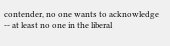contender, no one wants to acknowledge -- at least no one in the liberal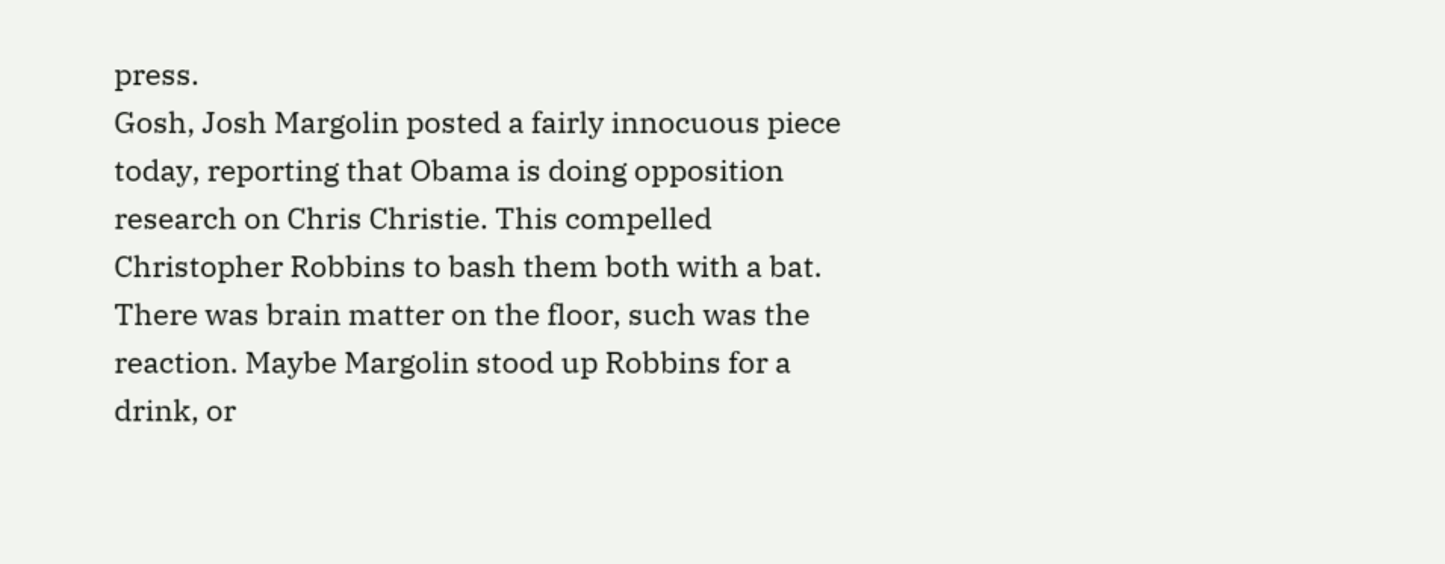press.
Gosh, Josh Margolin posted a fairly innocuous piece today, reporting that Obama is doing opposition research on Chris Christie. This compelled Christopher Robbins to bash them both with a bat.
There was brain matter on the floor, such was the reaction. Maybe Margolin stood up Robbins for a drink, or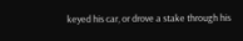keyed his car, or drove a stake through his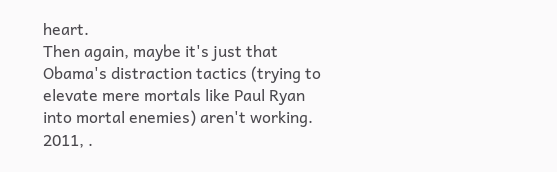heart.
Then again, maybe it's just that Obama's distraction tactics (trying to elevate mere mortals like Paul Ryan into mortal enemies) aren't working.
2011, .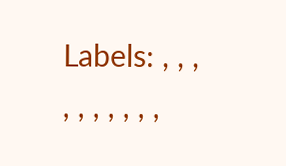Labels: , , , , , , , , , ,